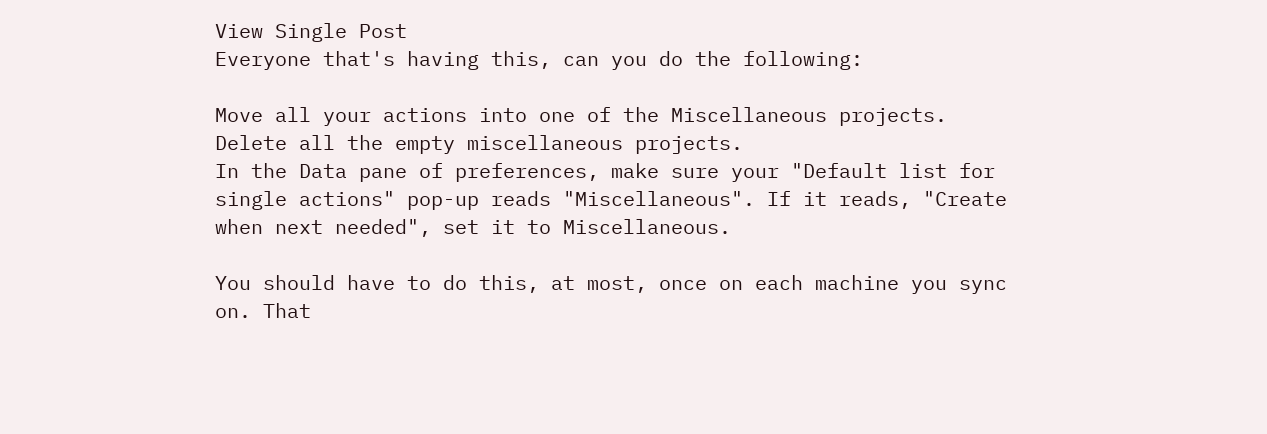View Single Post
Everyone that's having this, can you do the following:

Move all your actions into one of the Miscellaneous projects.
Delete all the empty miscellaneous projects.
In the Data pane of preferences, make sure your "Default list for single actions" pop-up reads "Miscellaneous". If it reads, "Create when next needed", set it to Miscellaneous.

You should have to do this, at most, once on each machine you sync on. That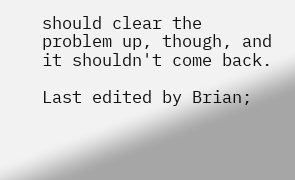should clear the problem up, though, and it shouldn't come back.

Last edited by Brian;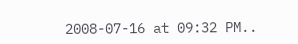2008-07-16 at 09:32 PM..